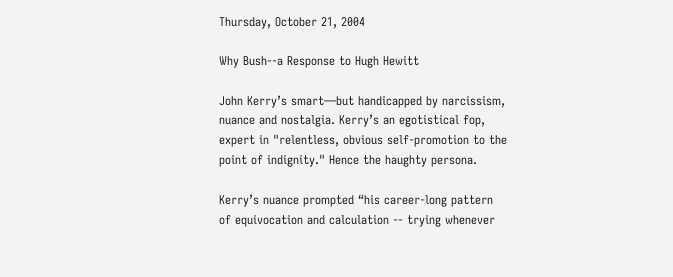Thursday, October 21, 2004

Why Bush--a Response to Hugh Hewitt

John Kerry’s smart—but handicapped by narcissism, nuance and nostalgia. Kerry’s an egotistical fop, expert in "relentless, obvious self-promotion to the point of indignity." Hence the haughty persona.

Kerry’s nuance prompted “his career-long pattern of equivocation and calculation -- trying whenever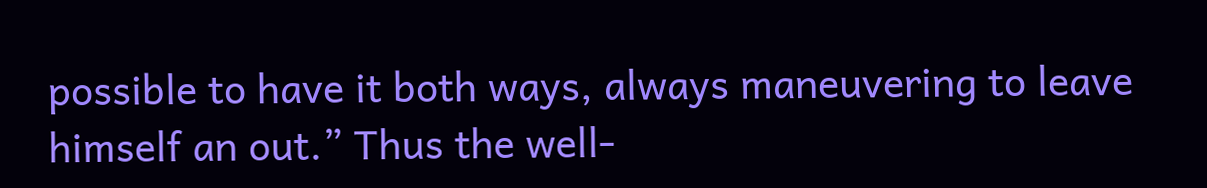possible to have it both ways, always maneuvering to leave himself an out.” Thus the well-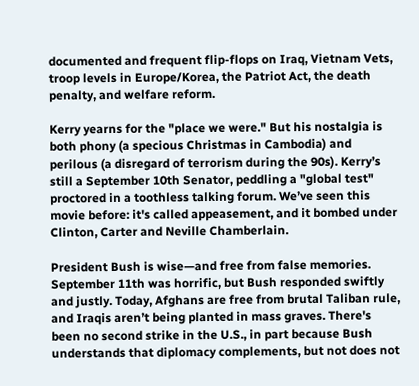documented and frequent flip-flops on Iraq, Vietnam Vets, troop levels in Europe/Korea, the Patriot Act, the death penalty, and welfare reform.

Kerry yearns for the "place we were." But his nostalgia is both phony (a specious Christmas in Cambodia) and perilous (a disregard of terrorism during the 90s). Kerry’s still a September 10th Senator, peddling a "global test" proctored in a toothless talking forum. We’ve seen this movie before: it's called appeasement, and it bombed under Clinton, Carter and Neville Chamberlain.

President Bush is wise—and free from false memories. September 11th was horrific, but Bush responded swiftly and justly. Today, Afghans are free from brutal Taliban rule, and Iraqis aren’t being planted in mass graves. There's been no second strike in the U.S., in part because Bush understands that diplomacy complements, but not does not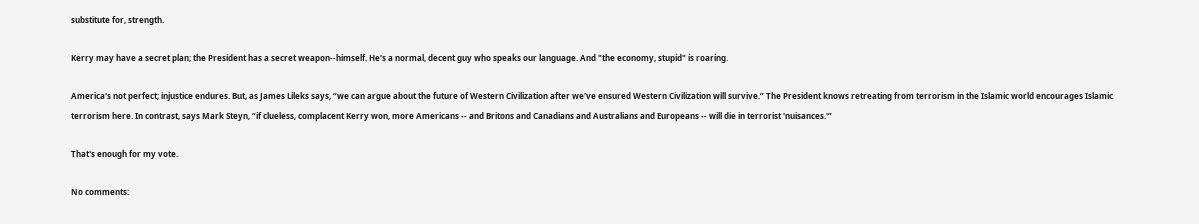substitute for, strength.

Kerry may have a secret plan; the President has a secret weapon--himself. He's a normal, decent guy who speaks our language. And "the economy, stupid" is roaring.

America's not perfect; injustice endures. But, as James Lileks says, “we can argue about the future of Western Civilization after we've ensured Western Civilization will survive.” The President knows retreating from terrorism in the Islamic world encourages Islamic terrorism here. In contrast, says Mark Steyn, “if clueless, complacent Kerry won, more Americans -- and Britons and Canadians and Australians and Europeans -- will die in terrorist 'nuisances.'”

That's enough for my vote.

No comments: